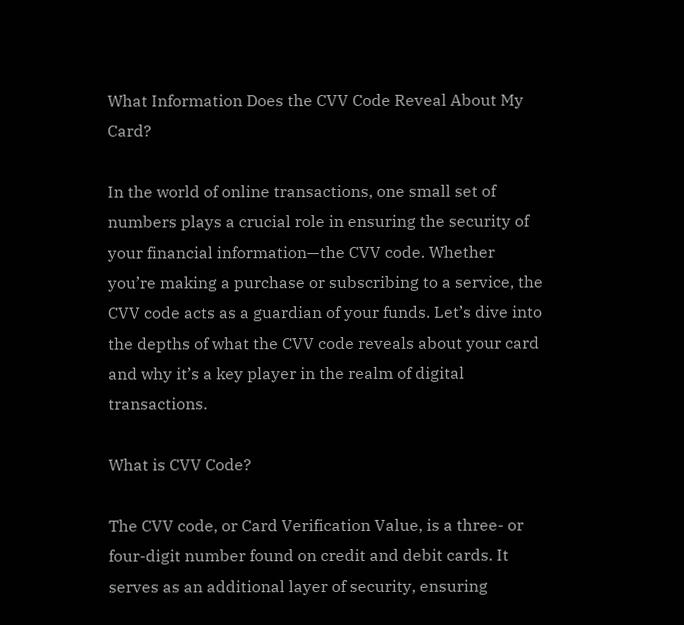What Information Does the CVV Code Reveal About My Card?

In the world of online transactions, one small set of numbers plays a crucial role in ensuring the security of your financial information—the CVV code. Whether you’re making a purchase or subscribing to a service, the CVV code acts as a guardian of your funds. Let’s dive into the depths of what the CVV code reveals about your card and why it’s a key player in the realm of digital transactions.

What is CVV Code?

The CVV code, or Card Verification Value, is a three- or four-digit number found on credit and debit cards. It serves as an additional layer of security, ensuring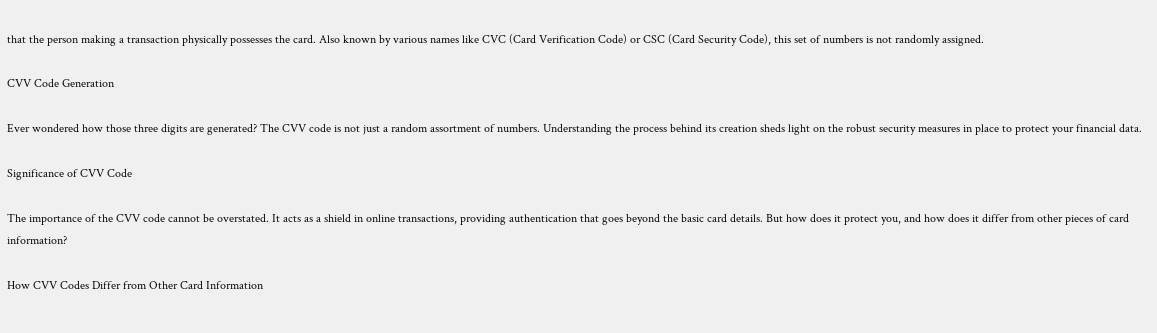that the person making a transaction physically possesses the card. Also known by various names like CVC (Card Verification Code) or CSC (Card Security Code), this set of numbers is not randomly assigned.

CVV Code Generation

Ever wondered how those three digits are generated? The CVV code is not just a random assortment of numbers. Understanding the process behind its creation sheds light on the robust security measures in place to protect your financial data.

Significance of CVV Code

The importance of the CVV code cannot be overstated. It acts as a shield in online transactions, providing authentication that goes beyond the basic card details. But how does it protect you, and how does it differ from other pieces of card information?

How CVV Codes Differ from Other Card Information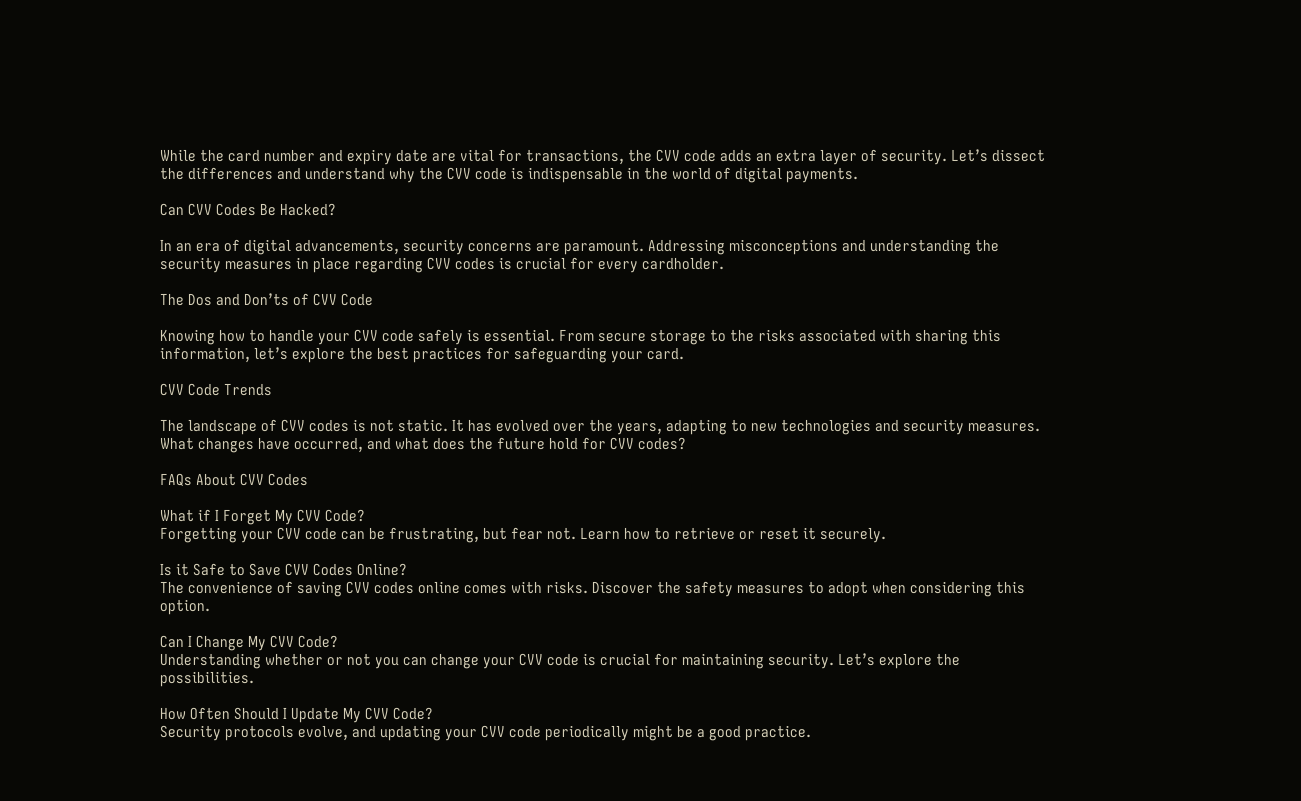While the card number and expiry date are vital for transactions, the CVV code adds an extra layer of security. Let’s dissect the differences and understand why the CVV code is indispensable in the world of digital payments.

Can CVV Codes Be Hacked?

In an era of digital advancements, security concerns are paramount. Addressing misconceptions and understanding the security measures in place regarding CVV codes is crucial for every cardholder.

The Dos and Don’ts of CVV Code

Knowing how to handle your CVV code safely is essential. From secure storage to the risks associated with sharing this information, let’s explore the best practices for safeguarding your card.

CVV Code Trends

The landscape of CVV codes is not static. It has evolved over the years, adapting to new technologies and security measures. What changes have occurred, and what does the future hold for CVV codes?

FAQs About CVV Codes

What if I Forget My CVV Code?
Forgetting your CVV code can be frustrating, but fear not. Learn how to retrieve or reset it securely.

Is it Safe to Save CVV Codes Online?
The convenience of saving CVV codes online comes with risks. Discover the safety measures to adopt when considering this option.

Can I Change My CVV Code?
Understanding whether or not you can change your CVV code is crucial for maintaining security. Let’s explore the possibilities.

How Often Should I Update My CVV Code?
Security protocols evolve, and updating your CVV code periodically might be a good practice.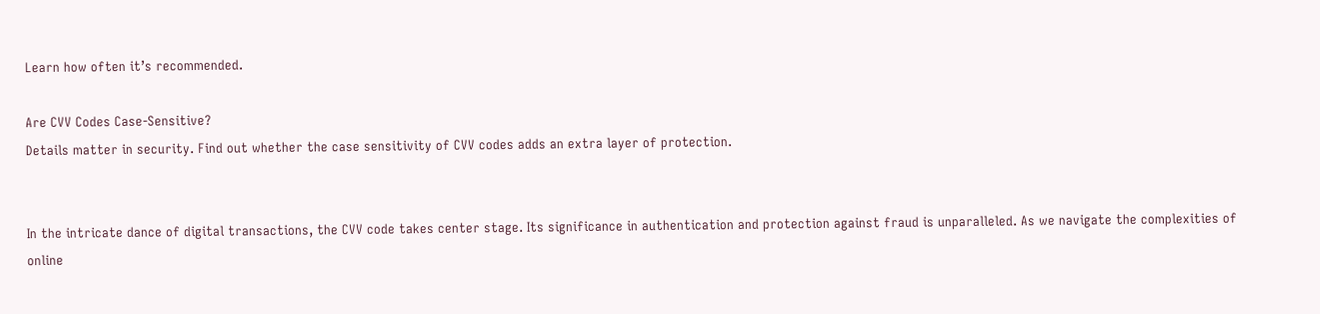Learn how often it’s recommended.

Are CVV Codes Case-Sensitive?
Details matter in security. Find out whether the case sensitivity of CVV codes adds an extra layer of protection.


In the intricate dance of digital transactions, the CVV code takes center stage. Its significance in authentication and protection against fraud is unparalleled. As we navigate the complexities of online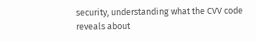security, understanding what the CVV code reveals about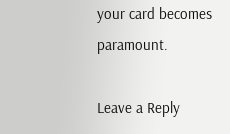your card becomes paramount.

Leave a Reply